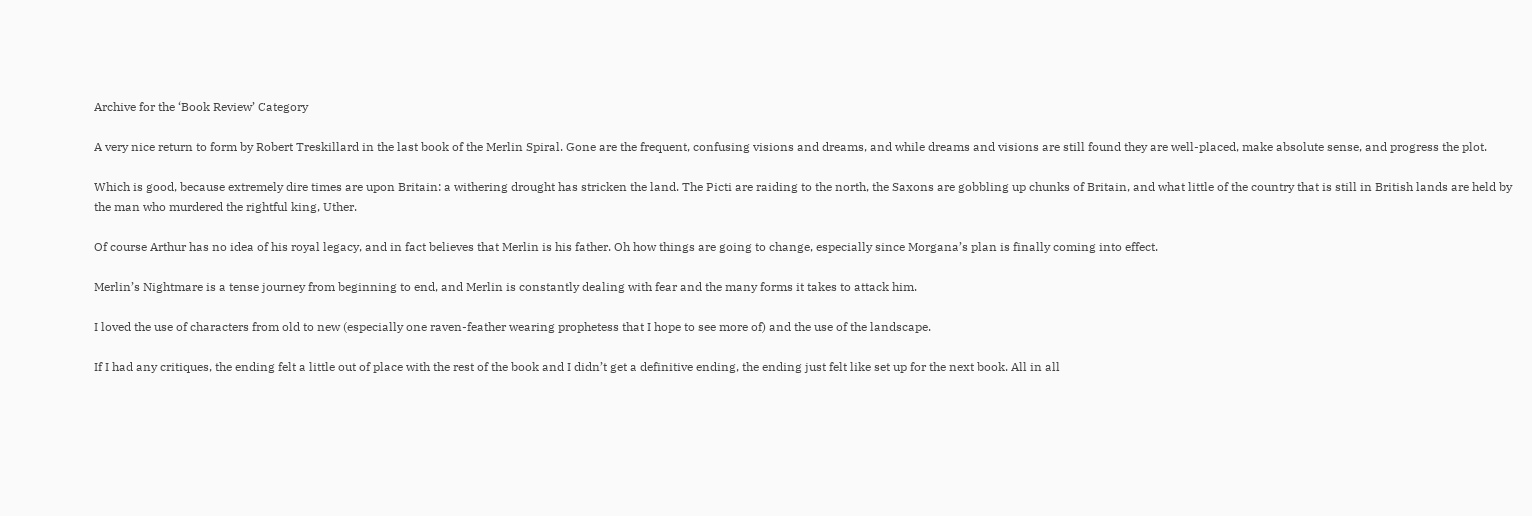Archive for the ‘Book Review’ Category

A very nice return to form by Robert Treskillard in the last book of the Merlin Spiral. Gone are the frequent, confusing visions and dreams, and while dreams and visions are still found they are well-placed, make absolute sense, and progress the plot.

Which is good, because extremely dire times are upon Britain: a withering drought has stricken the land. The Picti are raiding to the north, the Saxons are gobbling up chunks of Britain, and what little of the country that is still in British lands are held by the man who murdered the rightful king, Uther.

Of course Arthur has no idea of his royal legacy, and in fact believes that Merlin is his father. Oh how things are going to change, especially since Morgana’s plan is finally coming into effect.

Merlin’s Nightmare is a tense journey from beginning to end, and Merlin is constantly dealing with fear and the many forms it takes to attack him.

I loved the use of characters from old to new (especially one raven-feather wearing prophetess that I hope to see more of) and the use of the landscape.

If I had any critiques, the ending felt a little out of place with the rest of the book and I didn’t get a definitive ending, the ending just felt like set up for the next book. All in all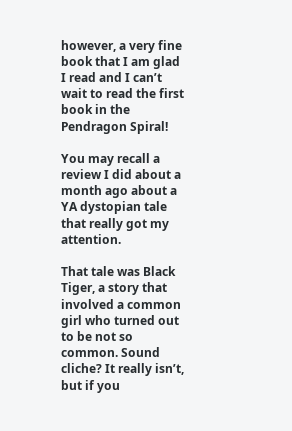however, a very fine book that I am glad I read and I can’t wait to read the first book in the Pendragon Spiral!

You may recall a review I did about a month ago about a YA dystopian tale that really got my attention.

That tale was Black Tiger, a story that involved a common girl who turned out to be not so common. Sound cliche? It really isn’t, but if you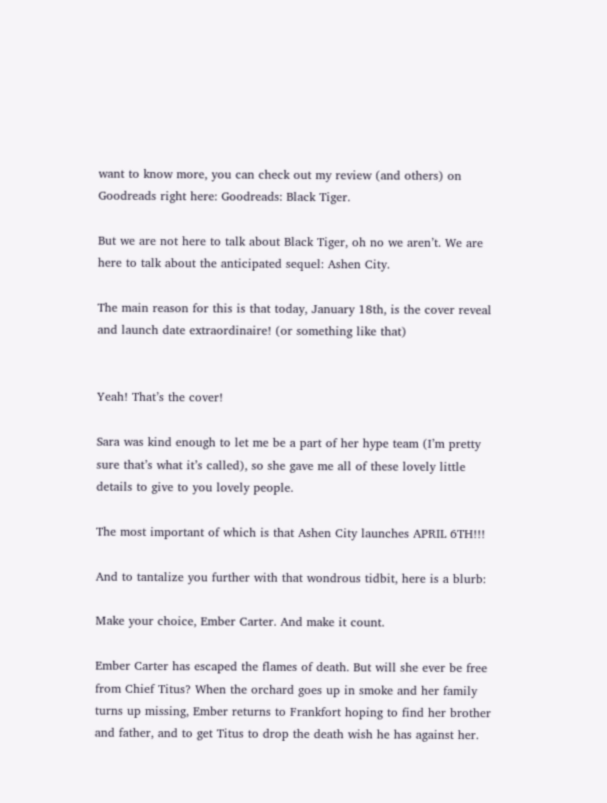want to know more, you can check out my review (and others) on Goodreads right here: Goodreads: Black Tiger.

But we are not here to talk about Black Tiger, oh no we aren’t. We are here to talk about the anticipated sequel: Ashen City.

The main reason for this is that today, January 18th, is the cover reveal and launch date extraordinaire! (or something like that)


Yeah! That’s the cover!

Sara was kind enough to let me be a part of her hype team (I’m pretty sure that’s what it’s called), so she gave me all of these lovely little details to give to you lovely people.

The most important of which is that Ashen City launches APRIL 6TH!!!

And to tantalize you further with that wondrous tidbit, here is a blurb:

Make your choice, Ember Carter. And make it count.

Ember Carter has escaped the flames of death. But will she ever be free from Chief Titus? When the orchard goes up in smoke and her family turns up missing, Ember returns to Frankfort hoping to find her brother and father, and to get Titus to drop the death wish he has against her.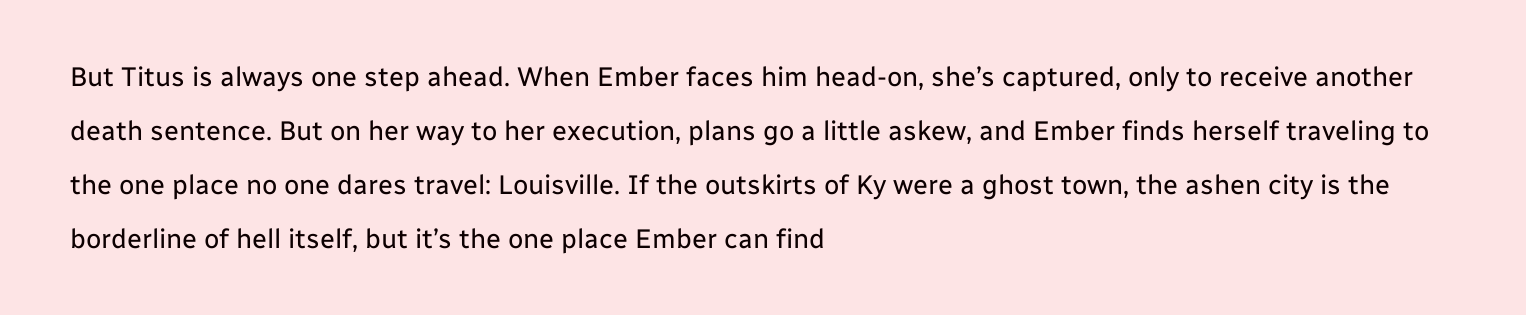But Titus is always one step ahead. When Ember faces him head-on, she’s captured, only to receive another death sentence. But on her way to her execution, plans go a little askew, and Ember finds herself traveling to the one place no one dares travel: Louisville. If the outskirts of Ky were a ghost town, the ashen city is the borderline of hell itself, but it’s the one place Ember can find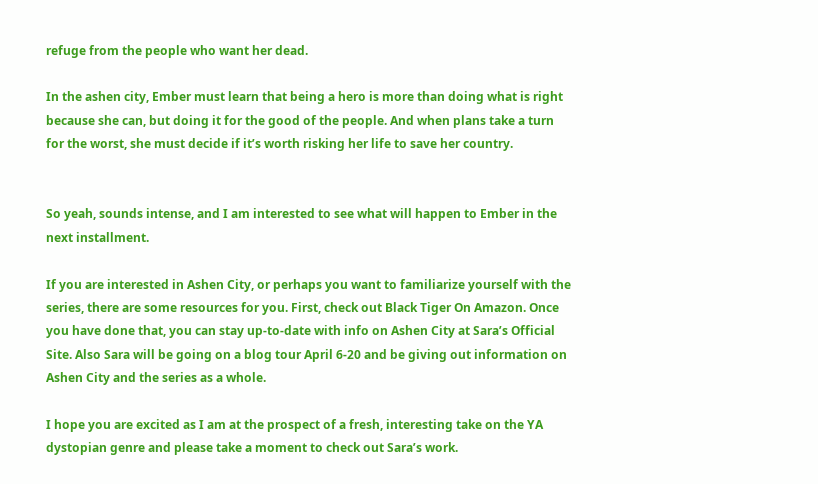refuge from the people who want her dead.

In the ashen city, Ember must learn that being a hero is more than doing what is right because she can, but doing it for the good of the people. And when plans take a turn for the worst, she must decide if it’s worth risking her life to save her country.


So yeah, sounds intense, and I am interested to see what will happen to Ember in the next installment.

If you are interested in Ashen City, or perhaps you want to familiarize yourself with the series, there are some resources for you. First, check out Black Tiger On Amazon. Once you have done that, you can stay up-to-date with info on Ashen City at Sara’s Official Site. Also Sara will be going on a blog tour April 6-20 and be giving out information on Ashen City and the series as a whole.

I hope you are excited as I am at the prospect of a fresh, interesting take on the YA dystopian genre and please take a moment to check out Sara’s work.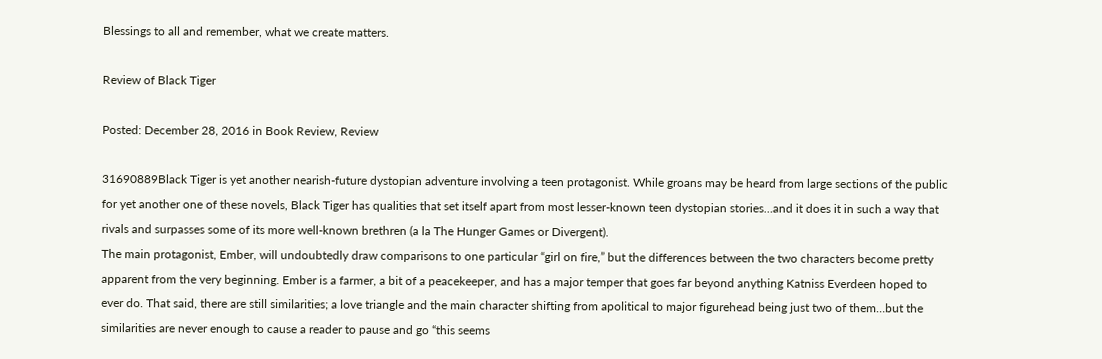Blessings to all and remember, what we create matters.

Review of Black Tiger

Posted: December 28, 2016 in Book Review, Review

31690889Black Tiger is yet another nearish-future dystopian adventure involving a teen protagonist. While groans may be heard from large sections of the public for yet another one of these novels, Black Tiger has qualities that set itself apart from most lesser-known teen dystopian stories…and it does it in such a way that rivals and surpasses some of its more well-known brethren (a la The Hunger Games or Divergent).
The main protagonist, Ember, will undoubtedly draw comparisons to one particular “girl on fire,” but the differences between the two characters become pretty apparent from the very beginning. Ember is a farmer, a bit of a peacekeeper, and has a major temper that goes far beyond anything Katniss Everdeen hoped to ever do. That said, there are still similarities; a love triangle and the main character shifting from apolitical to major figurehead being just two of them…but the similarities are never enough to cause a reader to pause and go “this seems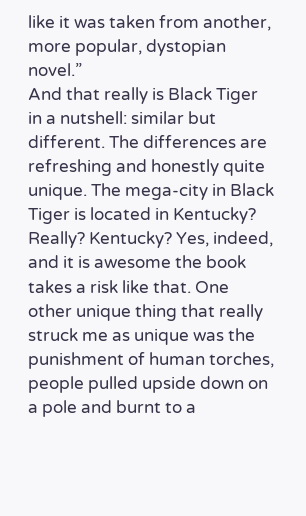like it was taken from another, more popular, dystopian novel.”
And that really is Black Tiger in a nutshell: similar but different. The differences are refreshing and honestly quite unique. The mega-city in Black Tiger is located in Kentucky? Really? Kentucky? Yes, indeed, and it is awesome the book takes a risk like that. One other unique thing that really struck me as unique was the punishment of human torches, people pulled upside down on a pole and burnt to a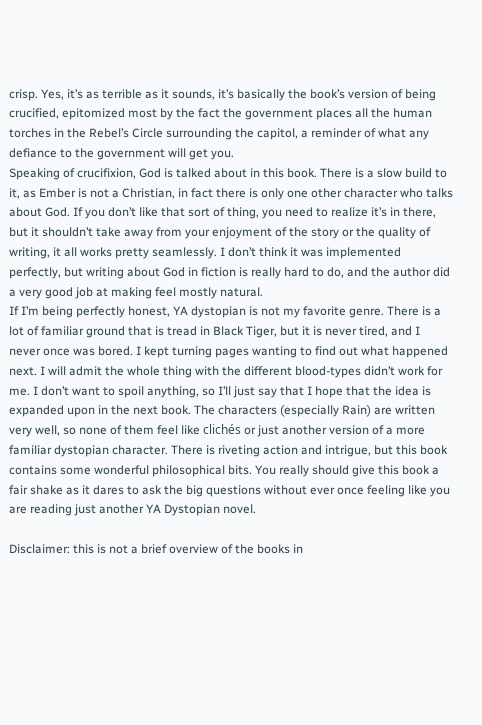crisp. Yes, it’s as terrible as it sounds, it’s basically the book’s version of being crucified, epitomized most by the fact the government places all the human torches in the Rebel’s Circle surrounding the capitol, a reminder of what any defiance to the government will get you.
Speaking of crucifixion, God is talked about in this book. There is a slow build to it, as Ember is not a Christian, in fact there is only one other character who talks about God. If you don’t like that sort of thing, you need to realize it’s in there, but it shouldn’t take away from your enjoyment of the story or the quality of writing, it all works pretty seamlessly. I don’t think it was implemented perfectly, but writing about God in fiction is really hard to do, and the author did a very good job at making feel mostly natural.
If I’m being perfectly honest, YA dystopian is not my favorite genre. There is a lot of familiar ground that is tread in Black Tiger, but it is never tired, and I never once was bored. I kept turning pages wanting to find out what happened next. I will admit the whole thing with the different blood-types didn’t work for me. I don’t want to spoil anything, so I’ll just say that I hope that the idea is expanded upon in the next book. The characters (especially Rain) are written very well, so none of them feel like clichés or just another version of a more familiar dystopian character. There is riveting action and intrigue, but this book contains some wonderful philosophical bits. You really should give this book a fair shake as it dares to ask the big questions without ever once feeling like you are reading just another YA Dystopian novel.

Disclaimer: this is not a brief overview of the books in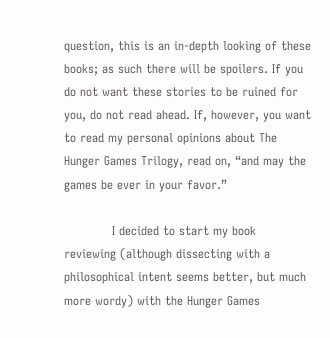question, this is an in-depth looking of these books; as such there will be spoilers. If you do not want these stories to be ruined for you, do not read ahead. If, however, you want to read my personal opinions about The Hunger Games Trilogy, read on, “and may the games be ever in your favor.”

            I decided to start my book reviewing (although dissecting with a philosophical intent seems better, but much more wordy) with the Hunger Games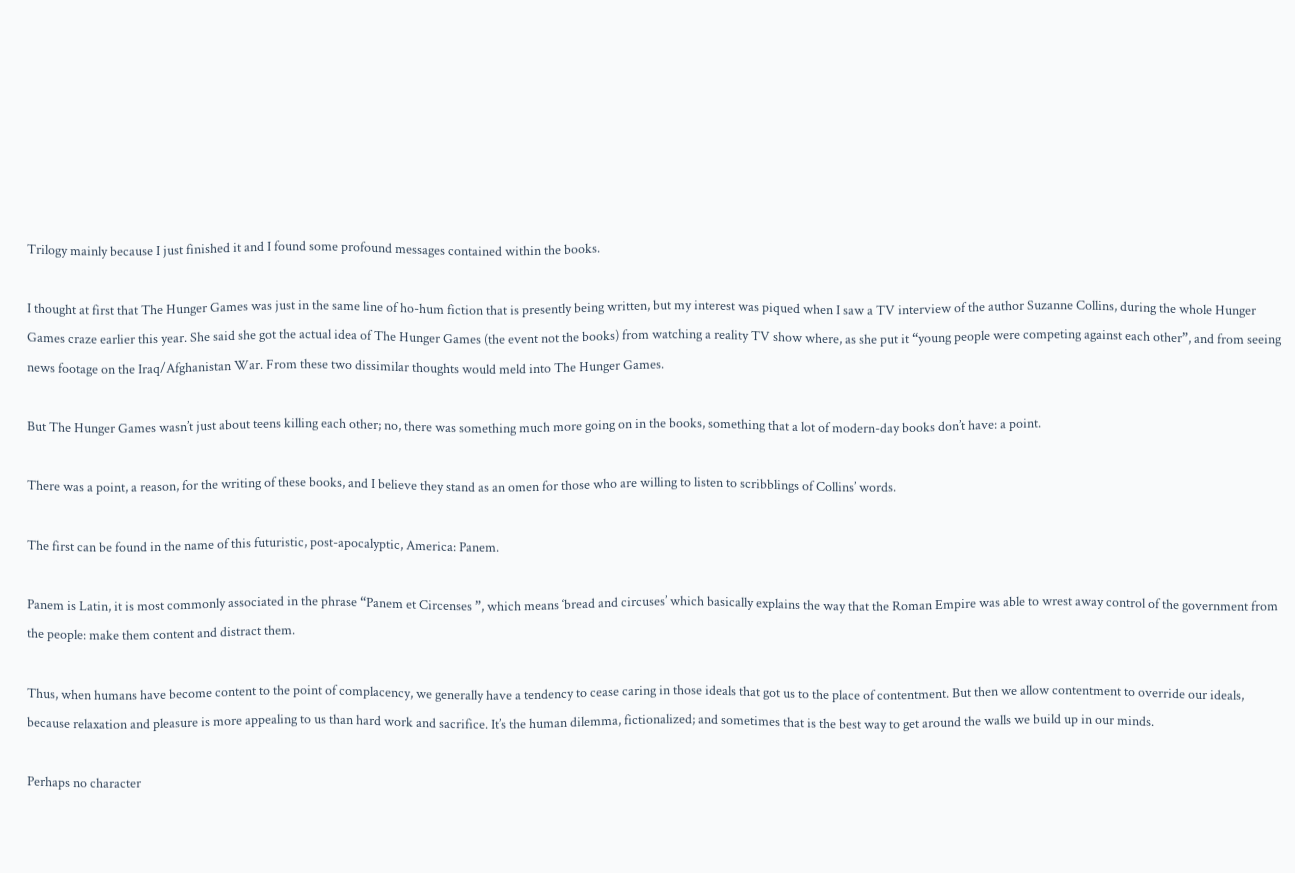Trilogy mainly because I just finished it and I found some profound messages contained within the books.

I thought at first that The Hunger Games was just in the same line of ho-hum fiction that is presently being written, but my interest was piqued when I saw a TV interview of the author Suzanne Collins, during the whole Hunger Games craze earlier this year. She said she got the actual idea of The Hunger Games (the event not the books) from watching a reality TV show where, as she put it “young people were competing against each other”, and from seeing news footage on the Iraq/Afghanistan War. From these two dissimilar thoughts would meld into The Hunger Games.

But The Hunger Games wasn’t just about teens killing each other; no, there was something much more going on in the books, something that a lot of modern-day books don’t have: a point.

There was a point, a reason, for the writing of these books, and I believe they stand as an omen for those who are willing to listen to scribblings of Collins’ words.

The first can be found in the name of this futuristic, post-apocalyptic, America: Panem.

Panem is Latin, it is most commonly associated in the phrase “Panem et Circenses ”, which means ‘bread and circuses’ which basically explains the way that the Roman Empire was able to wrest away control of the government from the people: make them content and distract them.

Thus, when humans have become content to the point of complacency, we generally have a tendency to cease caring in those ideals that got us to the place of contentment. But then we allow contentment to override our ideals, because relaxation and pleasure is more appealing to us than hard work and sacrifice. It’s the human dilemma, fictionalized; and sometimes that is the best way to get around the walls we build up in our minds.

Perhaps no character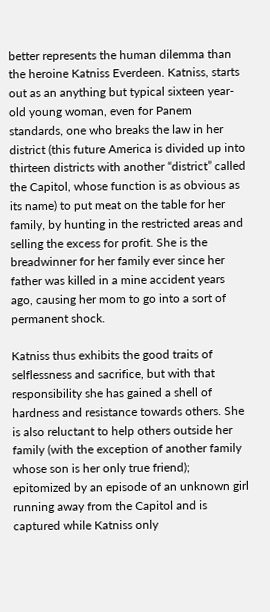better represents the human dilemma than the heroine Katniss Everdeen. Katniss, starts out as an anything but typical sixteen year-old young woman, even for Panem standards, one who breaks the law in her district (this future America is divided up into thirteen districts with another “district” called the Capitol, whose function is as obvious as its name) to put meat on the table for her family, by hunting in the restricted areas and selling the excess for profit. She is the breadwinner for her family ever since her father was killed in a mine accident years ago, causing her mom to go into a sort of permanent shock.

Katniss thus exhibits the good traits of selflessness and sacrifice, but with that responsibility she has gained a shell of hardness and resistance towards others. She is also reluctant to help others outside her family (with the exception of another family whose son is her only true friend); epitomized by an episode of an unknown girl running away from the Capitol and is captured while Katniss only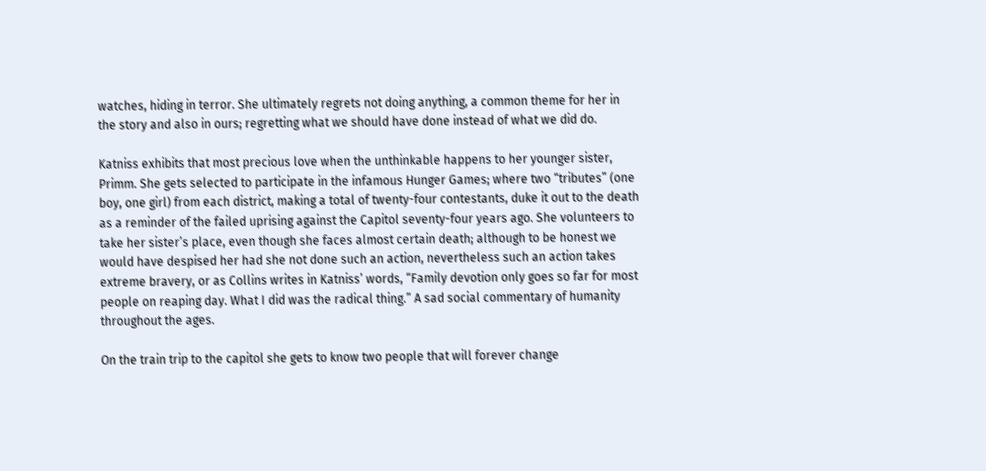watches, hiding in terror. She ultimately regrets not doing anything, a common theme for her in the story and also in ours; regretting what we should have done instead of what we did do.

Katniss exhibits that most precious love when the unthinkable happens to her younger sister, Primm. She gets selected to participate in the infamous Hunger Games; where two “tributes” (one boy, one girl) from each district, making a total of twenty-four contestants, duke it out to the death as a reminder of the failed uprising against the Capitol seventy-four years ago. She volunteers to take her sister’s place, even though she faces almost certain death; although to be honest we would have despised her had she not done such an action, nevertheless such an action takes extreme bravery, or as Collins writes in Katniss’ words, “Family devotion only goes so far for most people on reaping day. What I did was the radical thing.” A sad social commentary of humanity throughout the ages.

On the train trip to the capitol she gets to know two people that will forever change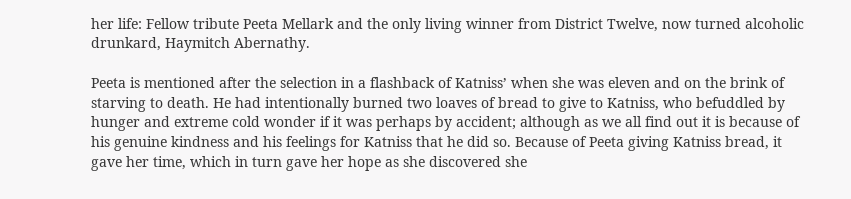her life: Fellow tribute Peeta Mellark and the only living winner from District Twelve, now turned alcoholic drunkard, Haymitch Abernathy.

Peeta is mentioned after the selection in a flashback of Katniss’ when she was eleven and on the brink of starving to death. He had intentionally burned two loaves of bread to give to Katniss, who befuddled by hunger and extreme cold wonder if it was perhaps by accident; although as we all find out it is because of his genuine kindness and his feelings for Katniss that he did so. Because of Peeta giving Katniss bread, it gave her time, which in turn gave her hope as she discovered she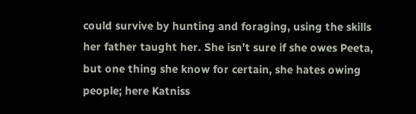could survive by hunting and foraging, using the skills her father taught her. She isn’t sure if she owes Peeta, but one thing she know for certain, she hates owing people; here Katniss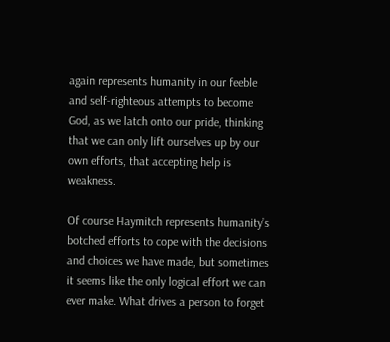again represents humanity in our feeble and self-righteous attempts to become God, as we latch onto our pride, thinking that we can only lift ourselves up by our own efforts, that accepting help is weakness.

Of course Haymitch represents humanity’s botched efforts to cope with the decisions and choices we have made, but sometimes it seems like the only logical effort we can ever make. What drives a person to forget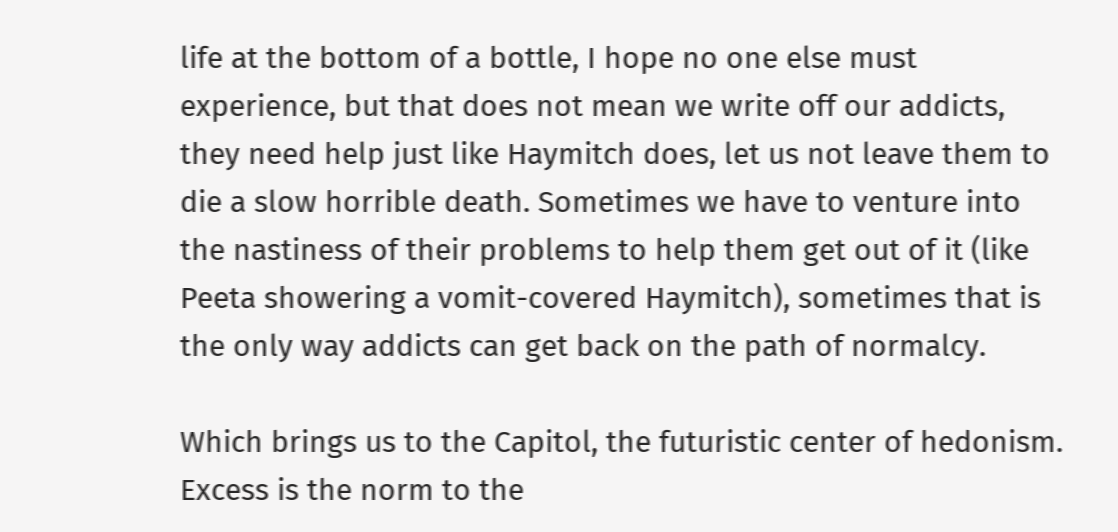life at the bottom of a bottle, I hope no one else must experience, but that does not mean we write off our addicts, they need help just like Haymitch does, let us not leave them to die a slow horrible death. Sometimes we have to venture into the nastiness of their problems to help them get out of it (like Peeta showering a vomit-covered Haymitch), sometimes that is the only way addicts can get back on the path of normalcy.

Which brings us to the Capitol, the futuristic center of hedonism. Excess is the norm to the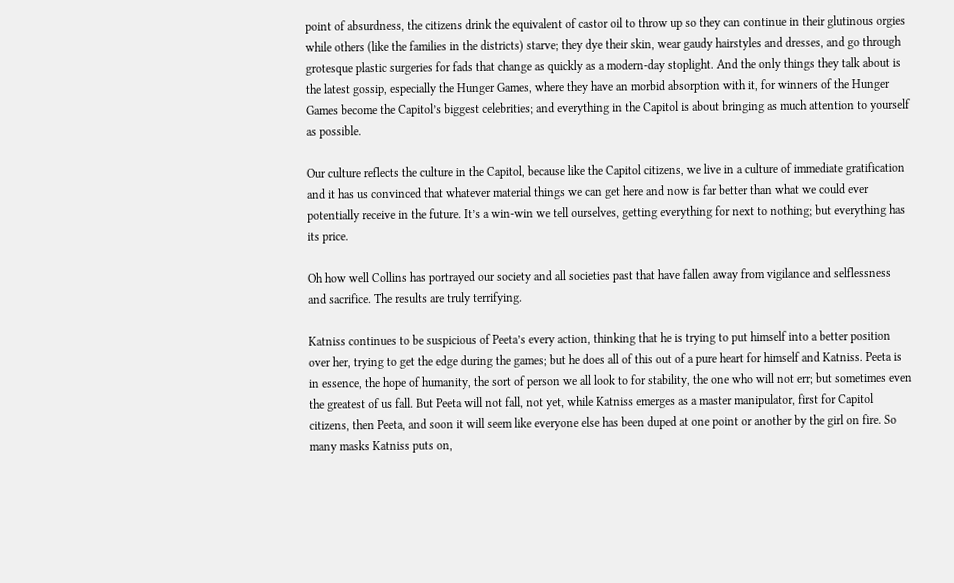point of absurdness, the citizens drink the equivalent of castor oil to throw up so they can continue in their glutinous orgies while others (like the families in the districts) starve; they dye their skin, wear gaudy hairstyles and dresses, and go through grotesque plastic surgeries for fads that change as quickly as a modern-day stoplight. And the only things they talk about is the latest gossip, especially the Hunger Games, where they have an morbid absorption with it, for winners of the Hunger Games become the Capitol’s biggest celebrities; and everything in the Capitol is about bringing as much attention to yourself as possible.

Our culture reflects the culture in the Capitol, because like the Capitol citizens, we live in a culture of immediate gratification and it has us convinced that whatever material things we can get here and now is far better than what we could ever potentially receive in the future. It’s a win-win we tell ourselves, getting everything for next to nothing; but everything has its price.

Oh how well Collins has portrayed our society and all societies past that have fallen away from vigilance and selflessness and sacrifice. The results are truly terrifying.

Katniss continues to be suspicious of Peeta’s every action, thinking that he is trying to put himself into a better position over her, trying to get the edge during the games; but he does all of this out of a pure heart for himself and Katniss. Peeta is in essence, the hope of humanity, the sort of person we all look to for stability, the one who will not err; but sometimes even the greatest of us fall. But Peeta will not fall, not yet, while Katniss emerges as a master manipulator, first for Capitol citizens, then Peeta, and soon it will seem like everyone else has been duped at one point or another by the girl on fire. So many masks Katniss puts on,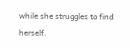while she struggles to find herself.